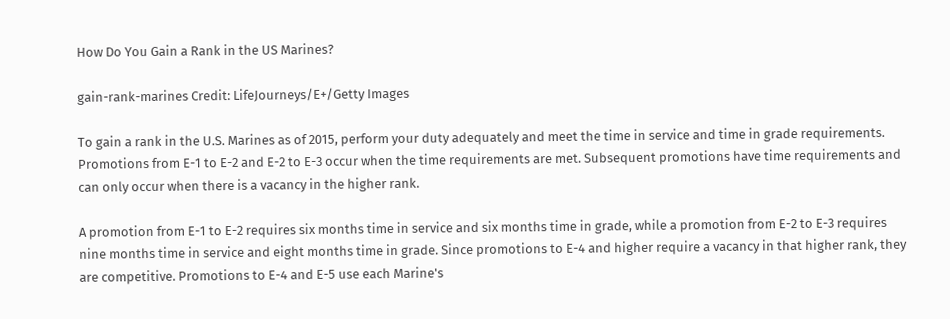How Do You Gain a Rank in the US Marines?

gain-rank-marines Credit: LifeJourneys/E+/Getty Images

To gain a rank in the U.S. Marines as of 2015, perform your duty adequately and meet the time in service and time in grade requirements. Promotions from E-1 to E-2 and E-2 to E-3 occur when the time requirements are met. Subsequent promotions have time requirements and can only occur when there is a vacancy in the higher rank.

A promotion from E-1 to E-2 requires six months time in service and six months time in grade, while a promotion from E-2 to E-3 requires nine months time in service and eight months time in grade. Since promotions to E-4 and higher require a vacancy in that higher rank, they are competitive. Promotions to E-4 and E-5 use each Marine's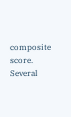composite score. Several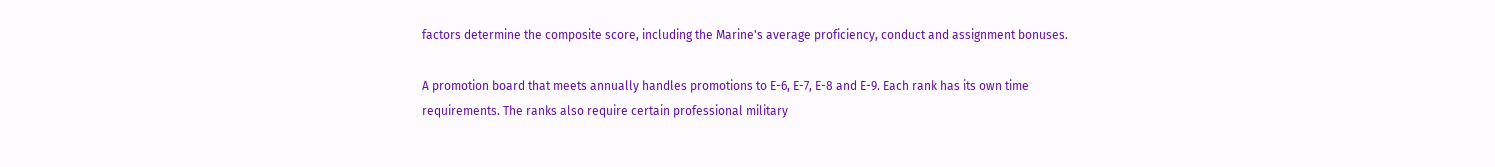factors determine the composite score, including the Marine's average proficiency, conduct and assignment bonuses.

A promotion board that meets annually handles promotions to E-6, E-7, E-8 and E-9. Each rank has its own time requirements. The ranks also require certain professional military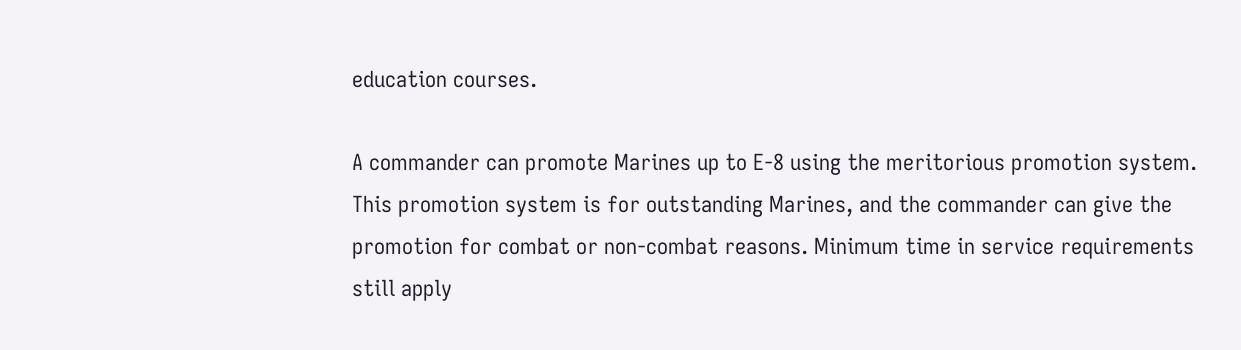education courses.

A commander can promote Marines up to E-8 using the meritorious promotion system. This promotion system is for outstanding Marines, and the commander can give the promotion for combat or non-combat reasons. Minimum time in service requirements still apply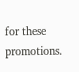for these promotions.